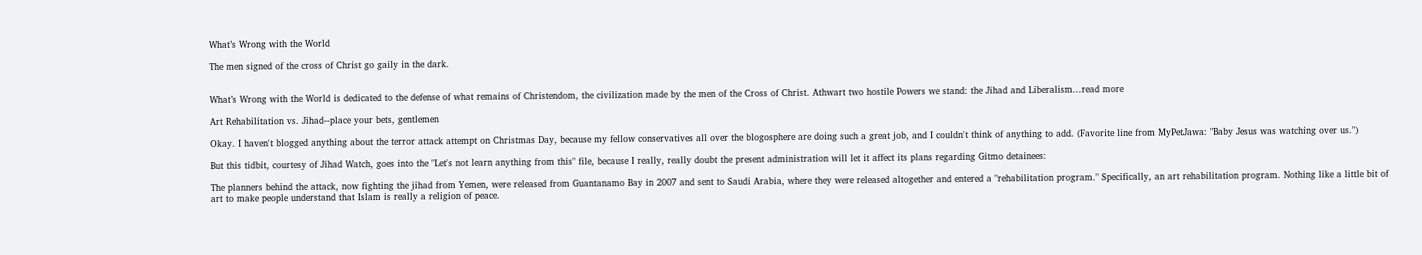What’s Wrong with the World

The men signed of the cross of Christ go gaily in the dark.


What’s Wrong with the World is dedicated to the defense of what remains of Christendom, the civilization made by the men of the Cross of Christ. Athwart two hostile Powers we stand: the Jihad and Liberalism...read more

Art Rehabilitation vs. Jihad--place your bets, gentlemen

Okay. I haven't blogged anything about the terror attack attempt on Christmas Day, because my fellow conservatives all over the blogosphere are doing such a great job, and I couldn't think of anything to add. (Favorite line from MyPetJawa: "Baby Jesus was watching over us.")

But this tidbit, courtesy of Jihad Watch, goes into the "Let's not learn anything from this" file, because I really, really doubt the present administration will let it affect its plans regarding Gitmo detainees:

The planners behind the attack, now fighting the jihad from Yemen, were released from Guantanamo Bay in 2007 and sent to Saudi Arabia, where they were released altogether and entered a "rehabilitation program." Specifically, an art rehabilitation program. Nothing like a little bit of art to make people understand that Islam is really a religion of peace.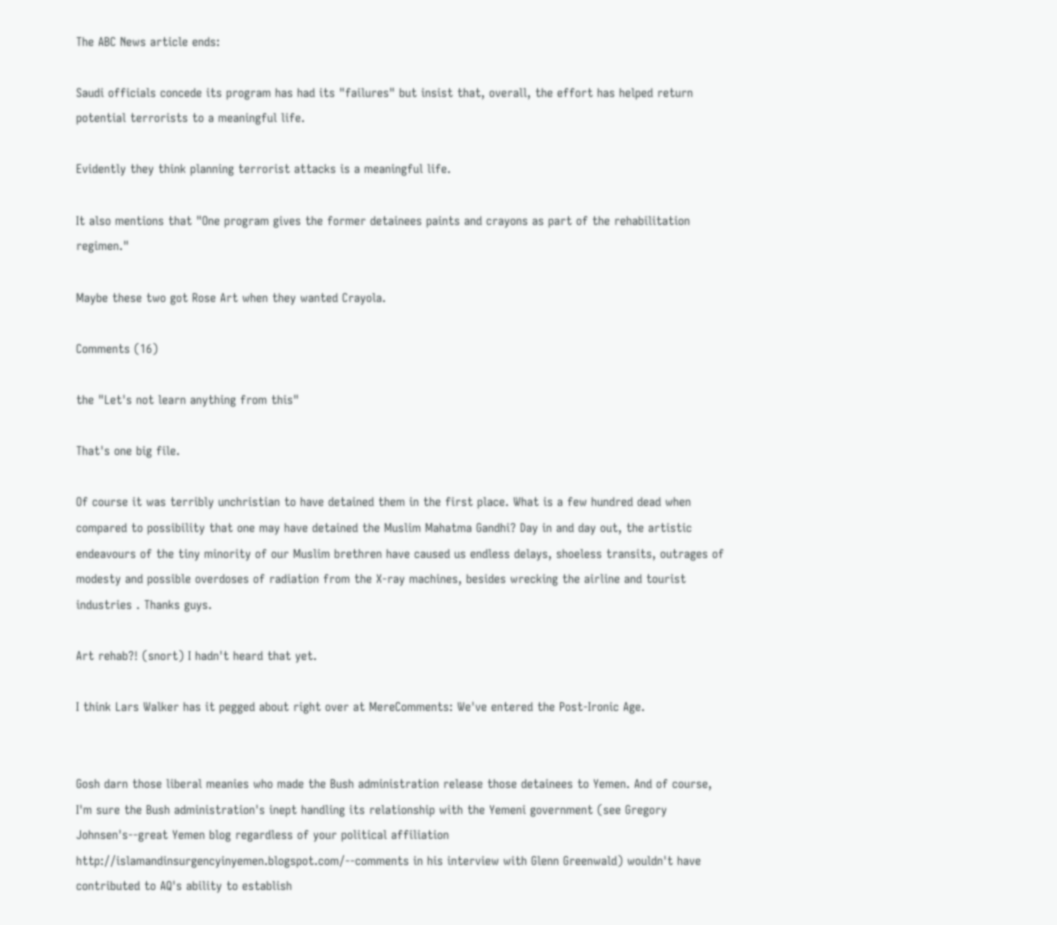The ABC News article ends:

Saudi officials concede its program has had its "failures" but insist that, overall, the effort has helped return potential terrorists to a meaningful life.

Evidently they think planning terrorist attacks is a meaningful life.

It also mentions that "One program gives the former detainees paints and crayons as part of the rehabilitation regimen."

Maybe these two got Rose Art when they wanted Crayola.

Comments (16)

the "Let's not learn anything from this"

That's one big file.

Of course it was terribly unchristian to have detained them in the first place. What is a few hundred dead when compared to possibility that one may have detained the Muslim Mahatma Gandhi? Day in and day out, the artistic endeavours of the tiny minority of our Muslim brethren have caused us endless delays, shoeless transits, outrages of modesty and possible overdoses of radiation from the X-ray machines, besides wrecking the airline and tourist industries . Thanks guys.

Art rehab?! (snort) I hadn't heard that yet.

I think Lars Walker has it pegged about right over at MereComments: We've entered the Post-Ironic Age.


Gosh darn those liberal meanies who made the Bush administration release those detainees to Yemen. And of course, I'm sure the Bush administration's inept handling its relationship with the Yemeni government (see Gregory Johnsen's--great Yemen blog regardless of your political affiliation http://islamandinsurgencyinyemen.blogspot.com/--comments in his interview with Glenn Greenwald) wouldn't have contributed to AQ's ability to establish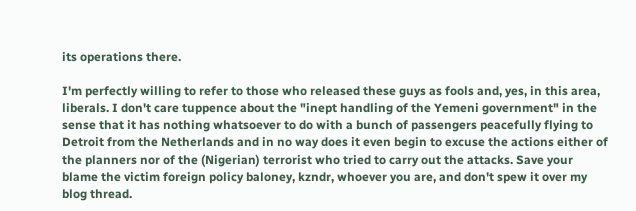its operations there.

I'm perfectly willing to refer to those who released these guys as fools and, yes, in this area, liberals. I don't care tuppence about the "inept handling of the Yemeni government" in the sense that it has nothing whatsoever to do with a bunch of passengers peacefully flying to Detroit from the Netherlands and in no way does it even begin to excuse the actions either of the planners nor of the (Nigerian) terrorist who tried to carry out the attacks. Save your blame the victim foreign policy baloney, kzndr, whoever you are, and don't spew it over my blog thread.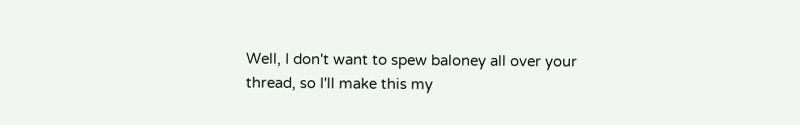Well, I don't want to spew baloney all over your thread, so I'll make this my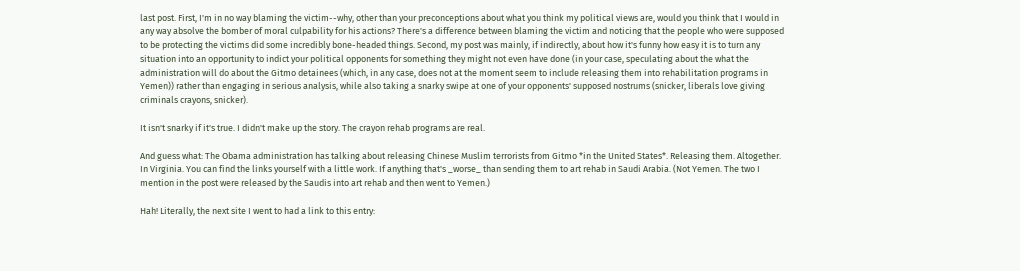last post. First, I'm in no way blaming the victim--why, other than your preconceptions about what you think my political views are, would you think that I would in any way absolve the bomber of moral culpability for his actions? There's a difference between blaming the victim and noticing that the people who were supposed to be protecting the victims did some incredibly bone-headed things. Second, my post was mainly, if indirectly, about how it's funny how easy it is to turn any situation into an opportunity to indict your political opponents for something they might not even have done (in your case, speculating about the what the administration will do about the Gitmo detainees (which, in any case, does not at the moment seem to include releasing them into rehabilitation programs in Yemen)) rather than engaging in serious analysis, while also taking a snarky swipe at one of your opponents' supposed nostrums (snicker, liberals love giving criminals crayons, snicker).

It isn't snarky if it's true. I didn't make up the story. The crayon rehab programs are real.

And guess what: The Obama administration has talking about releasing Chinese Muslim terrorists from Gitmo *in the United States*. Releasing them. Altogether. In Virginia. You can find the links yourself with a little work. If anything that's _worse_ than sending them to art rehab in Saudi Arabia. (Not Yemen. The two I mention in the post were released by the Saudis into art rehab and then went to Yemen.)

Hah! Literally, the next site I went to had a link to this entry: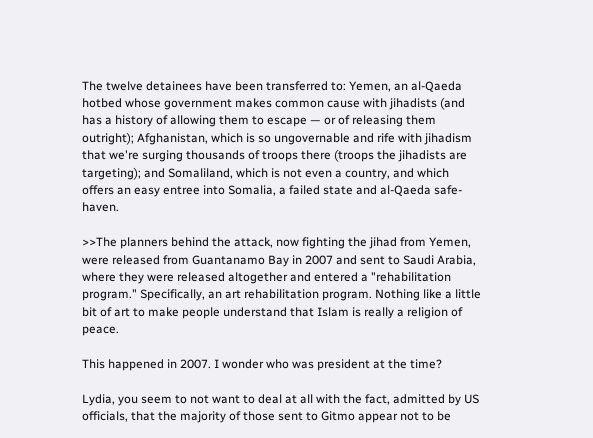The twelve detainees have been transferred to: Yemen, an al-Qaeda hotbed whose government makes common cause with jihadists (and has a history of allowing them to escape — or of releasing them outright); Afghanistan, which is so ungovernable and rife with jihadism that we're surging thousands of troops there (troops the jihadists are targeting); and Somaliland, which is not even a country, and which offers an easy entree into Somalia, a failed state and al-Qaeda safe-haven.

>>The planners behind the attack, now fighting the jihad from Yemen, were released from Guantanamo Bay in 2007 and sent to Saudi Arabia, where they were released altogether and entered a "rehabilitation program." Specifically, an art rehabilitation program. Nothing like a little bit of art to make people understand that Islam is really a religion of peace.

This happened in 2007. I wonder who was president at the time?

Lydia, you seem to not want to deal at all with the fact, admitted by US officials, that the majority of those sent to Gitmo appear not to be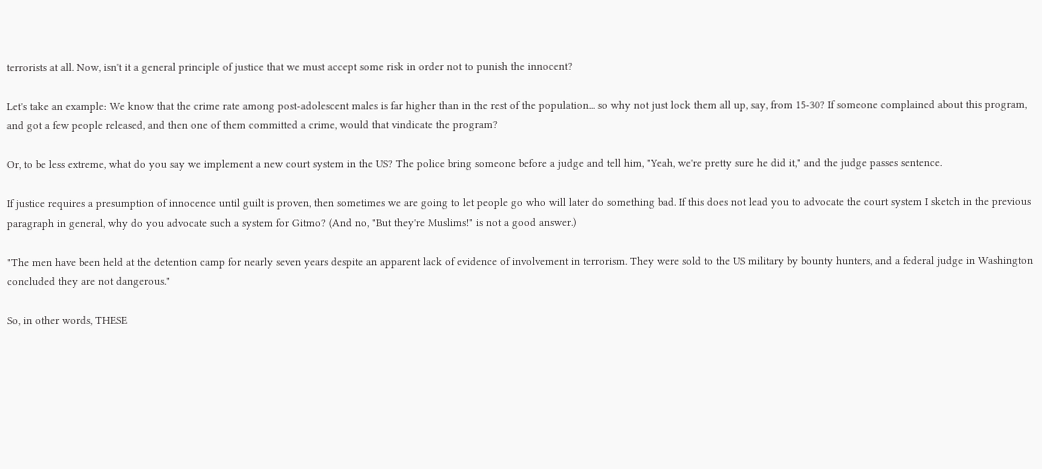terrorists at all. Now, isn't it a general principle of justice that we must accept some risk in order not to punish the innocent?

Let's take an example: We know that the crime rate among post-adolescent males is far higher than in the rest of the population... so why not just lock them all up, say, from 15-30? If someone complained about this program, and got a few people released, and then one of them committed a crime, would that vindicate the program?

Or, to be less extreme, what do you say we implement a new court system in the US? The police bring someone before a judge and tell him, "Yeah, we're pretty sure he did it," and the judge passes sentence.

If justice requires a presumption of innocence until guilt is proven, then sometimes we are going to let people go who will later do something bad. If this does not lead you to advocate the court system I sketch in the previous paragraph in general, why do you advocate such a system for Gitmo? (And no, "But they're Muslims!" is not a good answer.)

"The men have been held at the detention camp for nearly seven years despite an apparent lack of evidence of involvement in terrorism. They were sold to the US military by bounty hunters, and a federal judge in Washington concluded they are not dangerous."

So, in other words, THESE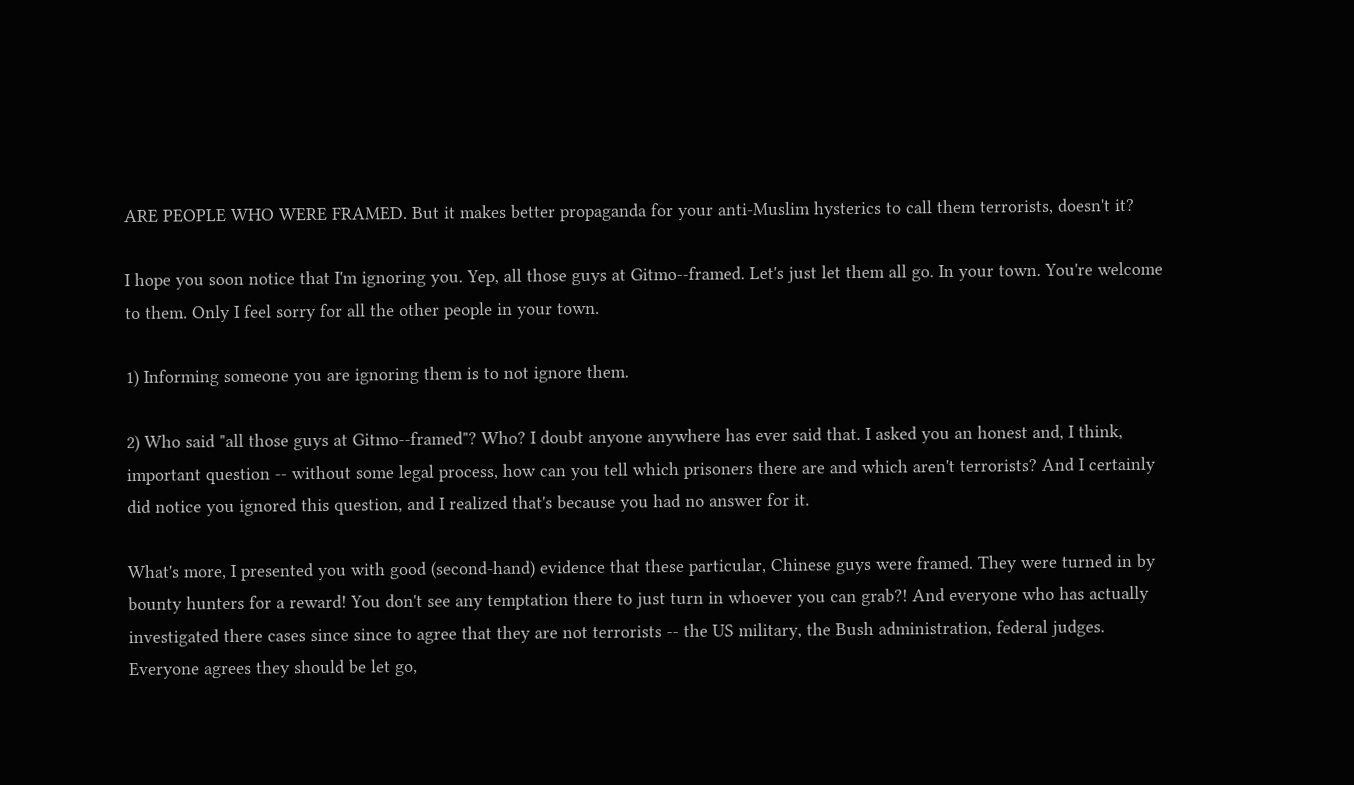ARE PEOPLE WHO WERE FRAMED. But it makes better propaganda for your anti-Muslim hysterics to call them terrorists, doesn't it?

I hope you soon notice that I'm ignoring you. Yep, all those guys at Gitmo--framed. Let's just let them all go. In your town. You're welcome to them. Only I feel sorry for all the other people in your town.

1) Informing someone you are ignoring them is to not ignore them.

2) Who said "all those guys at Gitmo--framed"? Who? I doubt anyone anywhere has ever said that. I asked you an honest and, I think, important question -- without some legal process, how can you tell which prisoners there are and which aren't terrorists? And I certainly did notice you ignored this question, and I realized that's because you had no answer for it.

What's more, I presented you with good (second-hand) evidence that these particular, Chinese guys were framed. They were turned in by bounty hunters for a reward! You don't see any temptation there to just turn in whoever you can grab?! And everyone who has actually investigated there cases since since to agree that they are not terrorists -- the US military, the Bush administration, federal judges. Everyone agrees they should be let go,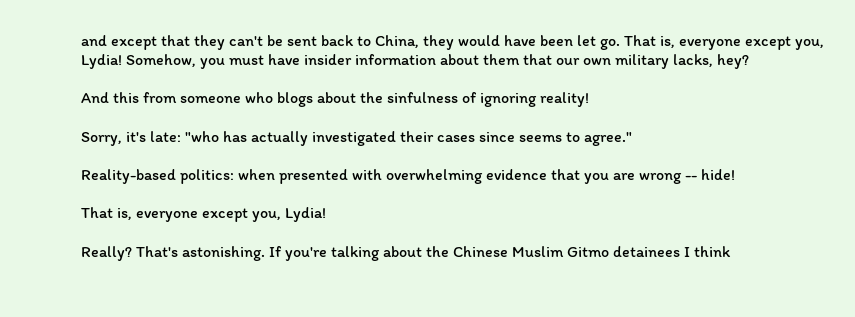and except that they can't be sent back to China, they would have been let go. That is, everyone except you, Lydia! Somehow, you must have insider information about them that our own military lacks, hey?

And this from someone who blogs about the sinfulness of ignoring reality!

Sorry, it's late: "who has actually investigated their cases since seems to agree."

Reality-based politics: when presented with overwhelming evidence that you are wrong -- hide!

That is, everyone except you, Lydia!

Really? That's astonishing. If you're talking about the Chinese Muslim Gitmo detainees I think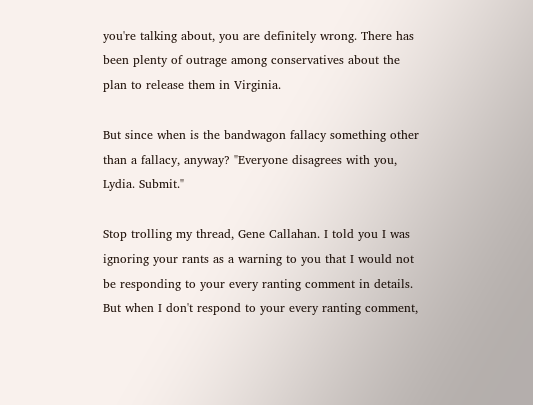you're talking about, you are definitely wrong. There has been plenty of outrage among conservatives about the plan to release them in Virginia.

But since when is the bandwagon fallacy something other than a fallacy, anyway? "Everyone disagrees with you, Lydia. Submit."

Stop trolling my thread, Gene Callahan. I told you I was ignoring your rants as a warning to you that I would not be responding to your every ranting comment in details. But when I don't respond to your every ranting comment,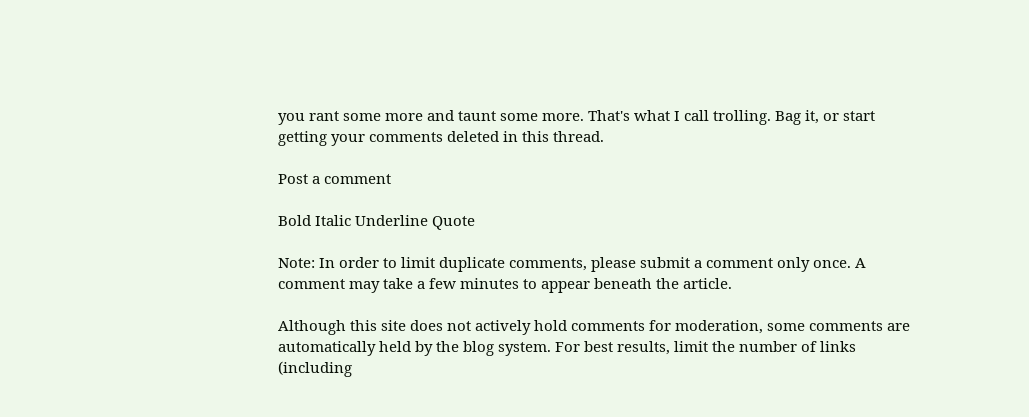you rant some more and taunt some more. That's what I call trolling. Bag it, or start getting your comments deleted in this thread.

Post a comment

Bold Italic Underline Quote

Note: In order to limit duplicate comments, please submit a comment only once. A comment may take a few minutes to appear beneath the article.

Although this site does not actively hold comments for moderation, some comments are automatically held by the blog system. For best results, limit the number of links (including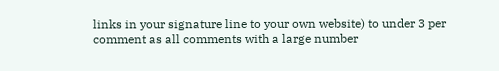links in your signature line to your own website) to under 3 per comment as all comments with a large number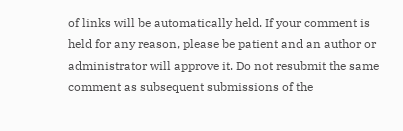of links will be automatically held. If your comment is held for any reason, please be patient and an author or administrator will approve it. Do not resubmit the same comment as subsequent submissions of the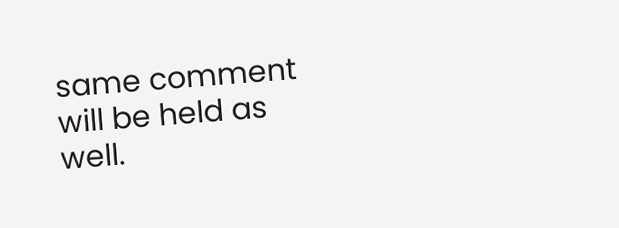same comment will be held as well.